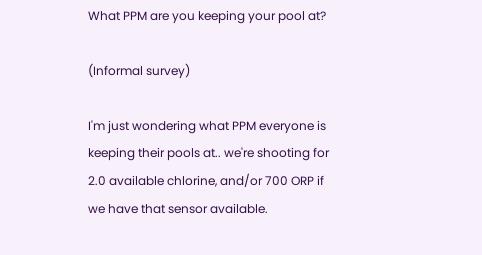What PPM are you keeping your pool at?

(Informal survey)

I'm just wondering what PPM everyone is keeping their pools at.. we're shooting for 2.0 available chlorine, and/or 700 ORP if we have that sensor available.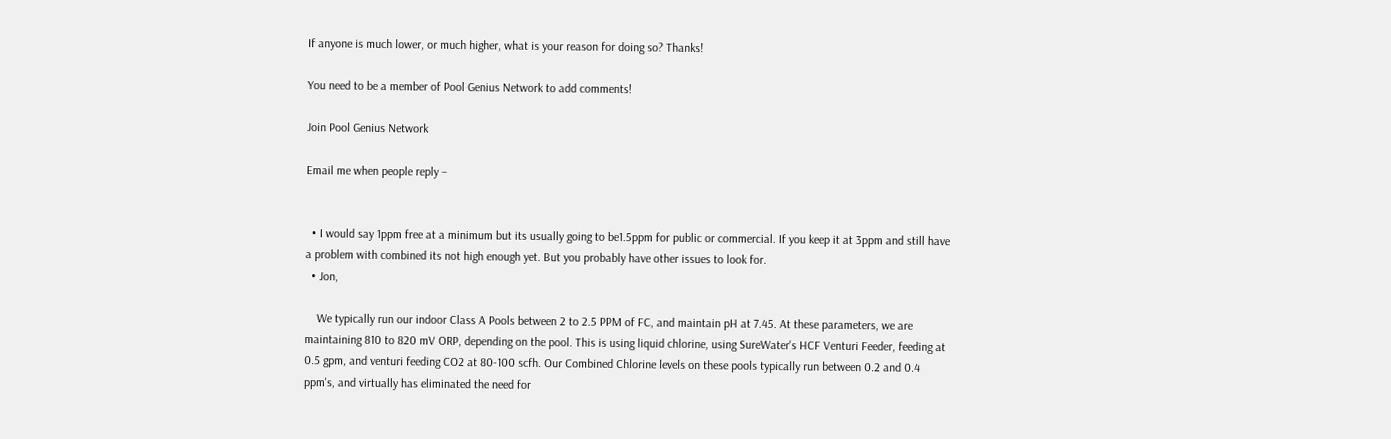If anyone is much lower, or much higher, what is your reason for doing so? Thanks!

You need to be a member of Pool Genius Network to add comments!

Join Pool Genius Network

Email me when people reply –


  • I would say 1ppm free at a minimum but its usually going to be1.5ppm for public or commercial. If you keep it at 3ppm and still have a problem with combined its not high enough yet. But you probably have other issues to look for.
  • Jon,

    We typically run our indoor Class A Pools between 2 to 2.5 PPM of FC, and maintain pH at 7.45. At these parameters, we are maintaining 810 to 820 mV ORP, depending on the pool. This is using liquid chlorine, using SureWater's HCF Venturi Feeder, feeding at 0.5 gpm, and venturi feeding CO2 at 80-100 scfh. Our Combined Chlorine levels on these pools typically run between 0.2 and 0.4 ppm's, and virtually has eliminated the need for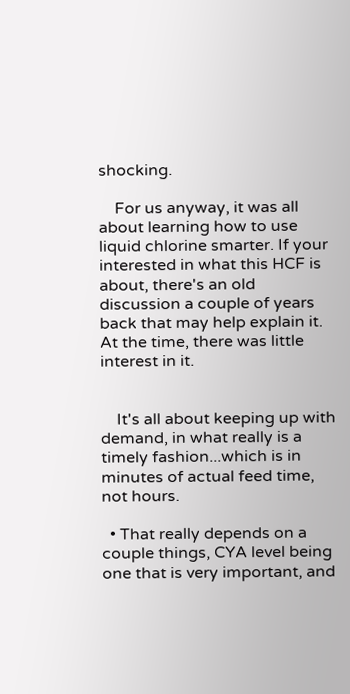shocking.

    For us anyway, it was all about learning how to use liquid chlorine smarter. If your interested in what this HCF is about, there's an old discussion a couple of years back that may help explain it. At the time, there was little interest in it.


    It's all about keeping up with demand, in what really is a timely fashion...which is in minutes of actual feed time, not hours.

  • That really depends on a couple things, CYA level being one that is very important, and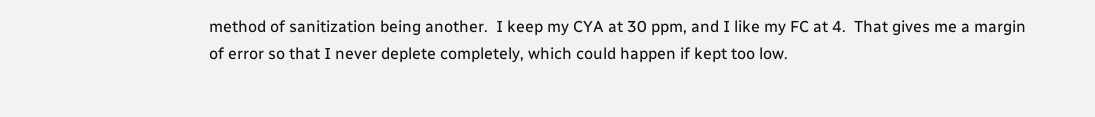method of sanitization being another.  I keep my CYA at 30 ppm, and I like my FC at 4.  That gives me a margin of error so that I never deplete completely, which could happen if kept too low.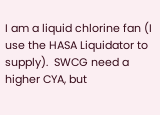I am a liquid chlorine fan (I use the HASA Liquidator to supply).  SWCG need a higher CYA, but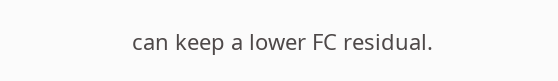can keep a lower FC residual.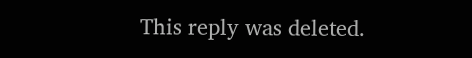This reply was deleted.